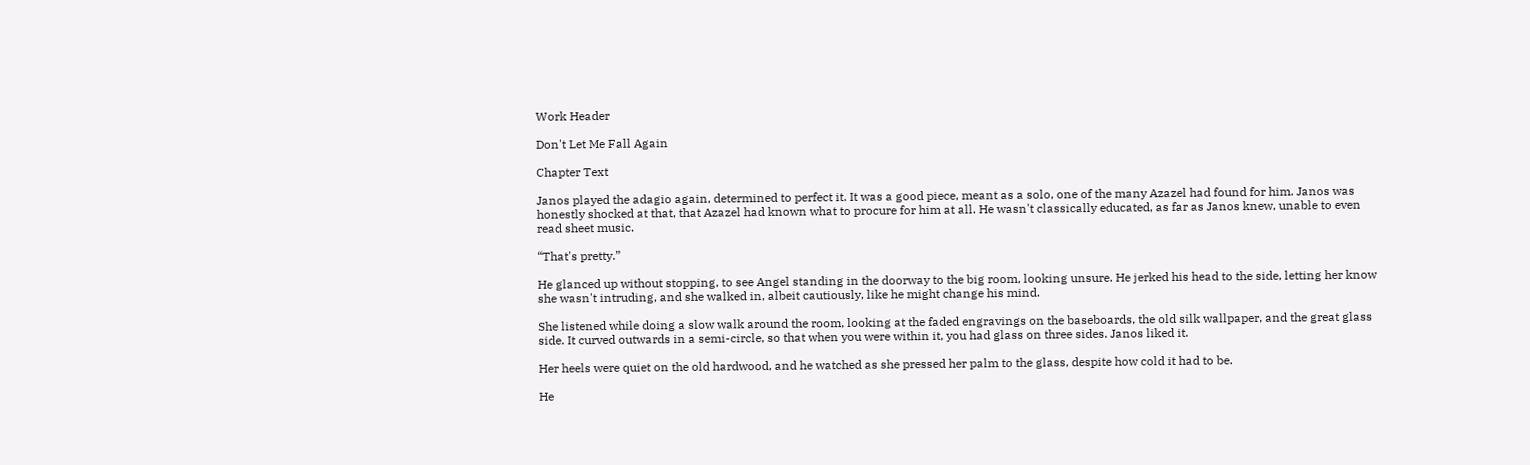Work Header

Don't Let Me Fall Again

Chapter Text

Janos played the adagio again, determined to perfect it. It was a good piece, meant as a solo, one of the many Azazel had found for him. Janos was honestly shocked at that, that Azazel had known what to procure for him at all. He wasn't classically educated, as far as Janos knew, unable to even read sheet music.

“That's pretty.”

He glanced up without stopping, to see Angel standing in the doorway to the big room, looking unsure. He jerked his head to the side, letting her know she wasn't intruding, and she walked in, albeit cautiously, like he might change his mind.

She listened while doing a slow walk around the room, looking at the faded engravings on the baseboards, the old silk wallpaper, and the great glass side. It curved outwards in a semi-circle, so that when you were within it, you had glass on three sides. Janos liked it.

Her heels were quiet on the old hardwood, and he watched as she pressed her palm to the glass, despite how cold it had to be.

He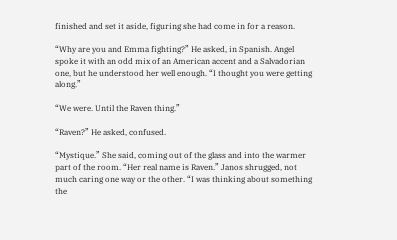finished and set it aside, figuring she had come in for a reason.

“Why are you and Emma fighting?” He asked, in Spanish. Angel spoke it with an odd mix of an American accent and a Salvadorian one, but he understood her well enough. “I thought you were getting along.”

“We were. Until the Raven thing.”

“Raven?” He asked, confused.

“Mystique.” She said, coming out of the glass and into the warmer part of the room. “Her real name is Raven.” Janos shrugged, not much caring one way or the other. “I was thinking about something the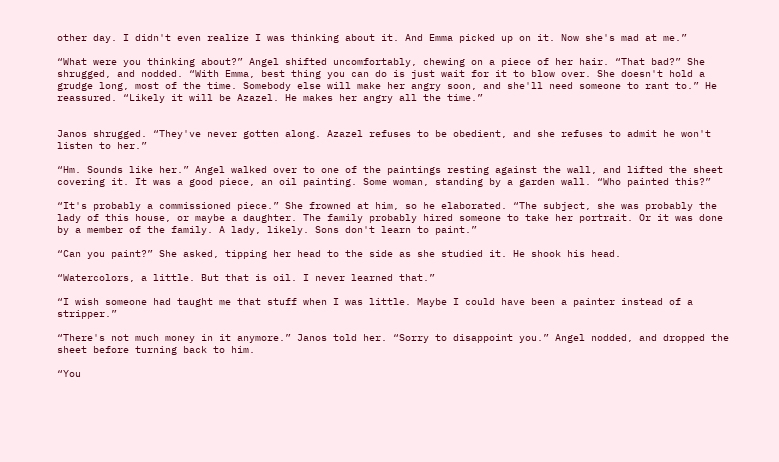other day. I didn't even realize I was thinking about it. And Emma picked up on it. Now she's mad at me.”

“What were you thinking about?” Angel shifted uncomfortably, chewing on a piece of her hair. “That bad?” She shrugged, and nodded. “With Emma, best thing you can do is just wait for it to blow over. She doesn't hold a grudge long, most of the time. Somebody else will make her angry soon, and she'll need someone to rant to.” He reassured. “Likely it will be Azazel. He makes her angry all the time.”


Janos shrugged. “They've never gotten along. Azazel refuses to be obedient, and she refuses to admit he won't listen to her.”

“Hm. Sounds like her.” Angel walked over to one of the paintings resting against the wall, and lifted the sheet covering it. It was a good piece, an oil painting. Some woman, standing by a garden wall. “Who painted this?”

“It's probably a commissioned piece.” She frowned at him, so he elaborated. “The subject, she was probably the lady of this house, or maybe a daughter. The family probably hired someone to take her portrait. Or it was done by a member of the family. A lady, likely. Sons don't learn to paint.”

“Can you paint?” She asked, tipping her head to the side as she studied it. He shook his head.

“Watercolors, a little. But that is oil. I never learned that.”

“I wish someone had taught me that stuff when I was little. Maybe I could have been a painter instead of a stripper.”

“There's not much money in it anymore.” Janos told her. “Sorry to disappoint you.” Angel nodded, and dropped the sheet before turning back to him.

“You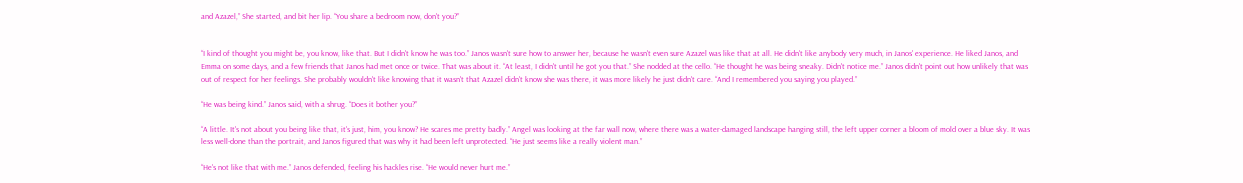and Azazel,” She started, and bit her lip. “You share a bedroom now, don't you?”


“I kind of thought you might be, you know, like that. But I didn't know he was too.” Janos wasn't sure how to answer her, because he wasn't even sure Azazel was like that at all. He didn't like anybody very much, in Janos' experience. He liked Janos, and Emma on some days, and a few friends that Janos had met once or twice. That was about it. “At least, I didn't until he got you that.” She nodded at the cello. “He thought he was being sneaky. Didn't notice me.” Janos didn't point out how unlikely that was out of respect for her feelings. She probably wouldn't like knowing that it wasn't that Azazel didn't know she was there, it was more likely he just didn't care. “And I remembered you saying you played.”

“He was being kind.” Janos said, with a shrug. “Does it bother you?”

“A little. It's not about you being like that, it's just, him, you know? He scares me pretty badly.” Angel was looking at the far wall now, where there was a water-damaged landscape hanging still, the left upper corner a bloom of mold over a blue sky. It was less well-done than the portrait, and Janos figured that was why it had been left unprotected. “He just seems like a really violent man.”

“He's not like that with me.” Janos defended, feeling his hackles rise. “He would never hurt me.”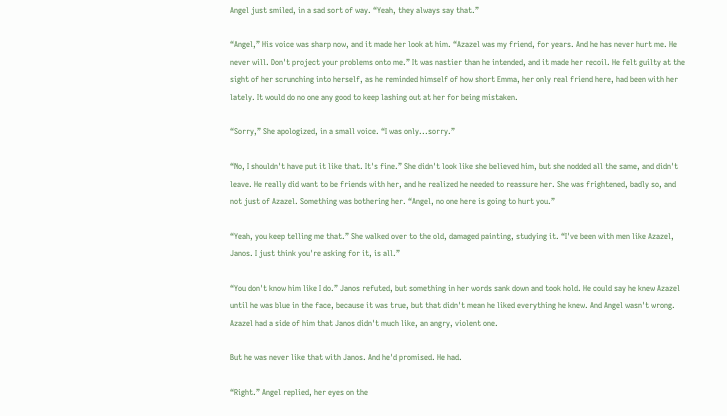Angel just smiled, in a sad sort of way. “Yeah, they always say that.”

“Angel,” His voice was sharp now, and it made her look at him. “Azazel was my friend, for years. And he has never hurt me. He never will. Don't project your problems onto me.” It was nastier than he intended, and it made her recoil. He felt guilty at the sight of her scrunching into herself, as he reminded himself of how short Emma, her only real friend here, had been with her lately. It would do no one any good to keep lashing out at her for being mistaken.

“Sorry,” She apologized, in a small voice. “I was only...sorry.”

“No, I shouldn't have put it like that. It's fine.” She didn't look like she believed him, but she nodded all the same, and didn't leave. He really did want to be friends with her, and he realized he needed to reassure her. She was frightened, badly so, and not just of Azazel. Something was bothering her. “Angel, no one here is going to hurt you.”

“Yeah, you keep telling me that.” She walked over to the old, damaged painting, studying it. “I've been with men like Azazel, Janos. I just think you're asking for it, is all.”

“You don't know him like I do.” Janos refuted, but something in her words sank down and took hold. He could say he knew Azazel until he was blue in the face, because it was true, but that didn't mean he liked everything he knew. And Angel wasn't wrong. Azazel had a side of him that Janos didn't much like, an angry, violent one.

But he was never like that with Janos. And he'd promised. He had.

“Right.” Angel replied, her eyes on the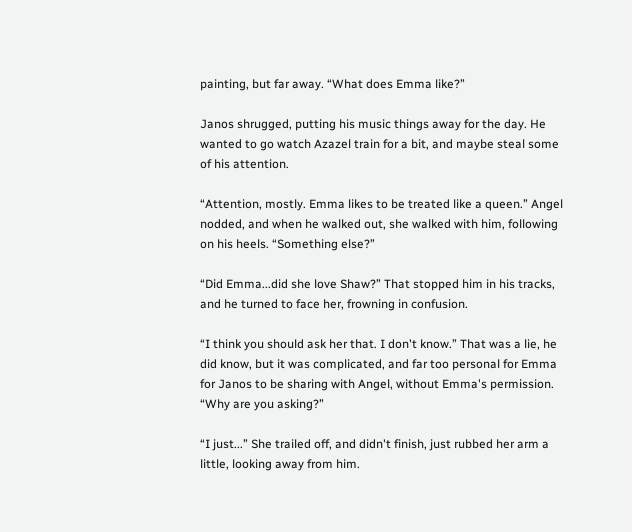painting, but far away. “What does Emma like?”

Janos shrugged, putting his music things away for the day. He wanted to go watch Azazel train for a bit, and maybe steal some of his attention.

“Attention, mostly. Emma likes to be treated like a queen.” Angel nodded, and when he walked out, she walked with him, following on his heels. “Something else?”

“Did Emma...did she love Shaw?” That stopped him in his tracks, and he turned to face her, frowning in confusion.

“I think you should ask her that. I don't know.” That was a lie, he did know, but it was complicated, and far too personal for Emma for Janos to be sharing with Angel, without Emma's permission. “Why are you asking?”

“I just...” She trailed off, and didn't finish, just rubbed her arm a little, looking away from him.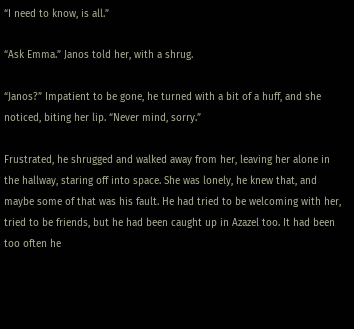“I need to know, is all.”

“Ask Emma.” Janos told her, with a shrug.

“Janos?” Impatient to be gone, he turned with a bit of a huff, and she noticed, biting her lip. “Never mind, sorry.”

Frustrated, he shrugged and walked away from her, leaving her alone in the hallway, staring off into space. She was lonely, he knew that, and maybe some of that was his fault. He had tried to be welcoming with her, tried to be friends, but he had been caught up in Azazel too. It had been too often he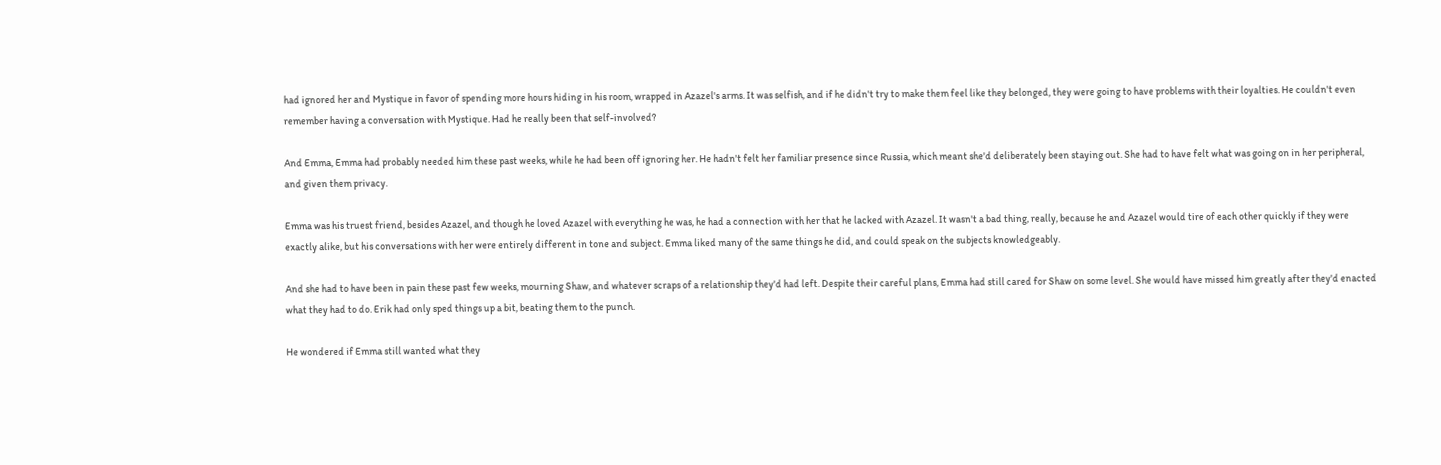had ignored her and Mystique in favor of spending more hours hiding in his room, wrapped in Azazel's arms. It was selfish, and if he didn't try to make them feel like they belonged, they were going to have problems with their loyalties. He couldn't even remember having a conversation with Mystique. Had he really been that self-involved?

And Emma, Emma had probably needed him these past weeks, while he had been off ignoring her. He hadn't felt her familiar presence since Russia, which meant she'd deliberately been staying out. She had to have felt what was going on in her peripheral, and given them privacy.

Emma was his truest friend, besides Azazel, and though he loved Azazel with everything he was, he had a connection with her that he lacked with Azazel. It wasn't a bad thing, really, because he and Azazel would tire of each other quickly if they were exactly alike, but his conversations with her were entirely different in tone and subject. Emma liked many of the same things he did, and could speak on the subjects knowledgeably.

And she had to have been in pain these past few weeks, mourning Shaw, and whatever scraps of a relationship they'd had left. Despite their careful plans, Emma had still cared for Shaw on some level. She would have missed him greatly after they'd enacted what they had to do. Erik had only sped things up a bit, beating them to the punch.

He wondered if Emma still wanted what they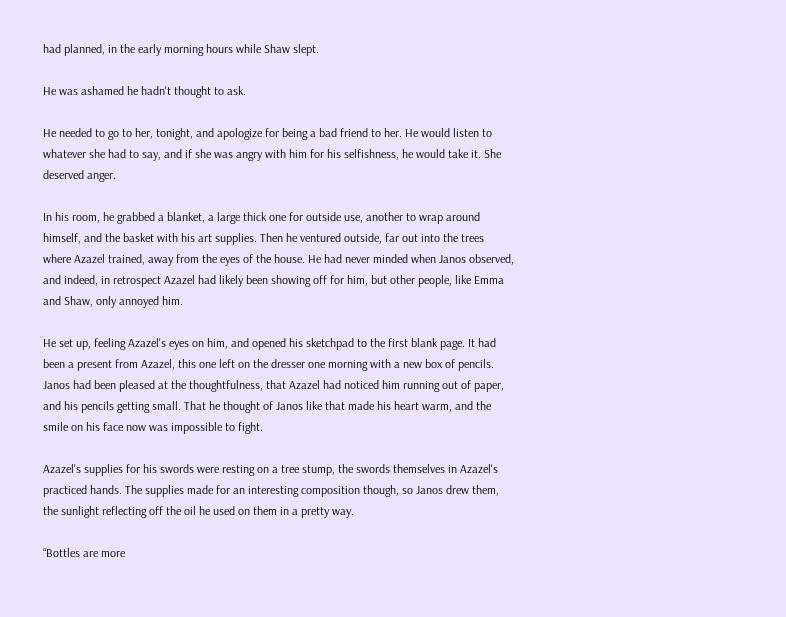had planned, in the early morning hours while Shaw slept.

He was ashamed he hadn't thought to ask.

He needed to go to her, tonight, and apologize for being a bad friend to her. He would listen to whatever she had to say, and if she was angry with him for his selfishness, he would take it. She deserved anger.

In his room, he grabbed a blanket, a large thick one for outside use, another to wrap around himself, and the basket with his art supplies. Then he ventured outside, far out into the trees where Azazel trained, away from the eyes of the house. He had never minded when Janos observed, and indeed, in retrospect Azazel had likely been showing off for him, but other people, like Emma and Shaw, only annoyed him.

He set up, feeling Azazel's eyes on him, and opened his sketchpad to the first blank page. It had been a present from Azazel, this one left on the dresser one morning with a new box of pencils. Janos had been pleased at the thoughtfulness, that Azazel had noticed him running out of paper, and his pencils getting small. That he thought of Janos like that made his heart warm, and the smile on his face now was impossible to fight.

Azazel's supplies for his swords were resting on a tree stump, the swords themselves in Azazel's practiced hands. The supplies made for an interesting composition though, so Janos drew them, the sunlight reflecting off the oil he used on them in a pretty way.

“Bottles are more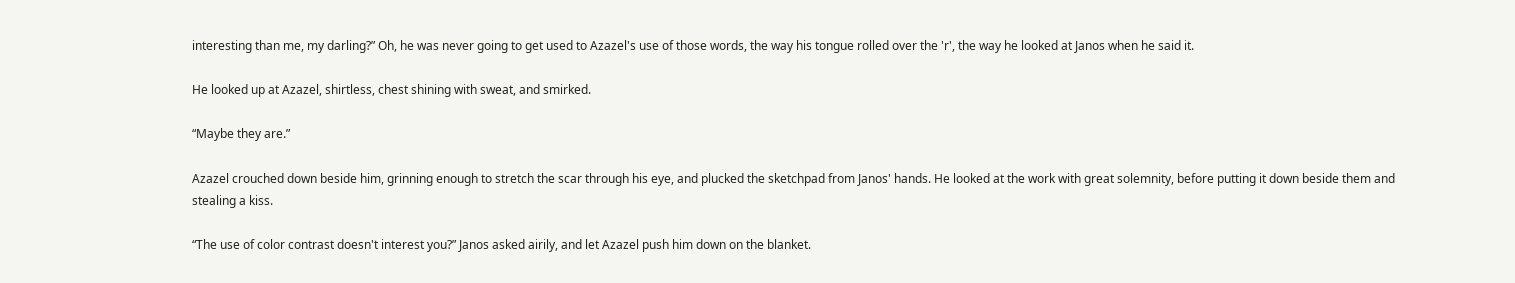interesting than me, my darling?” Oh, he was never going to get used to Azazel's use of those words, the way his tongue rolled over the 'r', the way he looked at Janos when he said it.

He looked up at Azazel, shirtless, chest shining with sweat, and smirked.

“Maybe they are.”

Azazel crouched down beside him, grinning enough to stretch the scar through his eye, and plucked the sketchpad from Janos' hands. He looked at the work with great solemnity, before putting it down beside them and stealing a kiss.

“The use of color contrast doesn't interest you?” Janos asked airily, and let Azazel push him down on the blanket.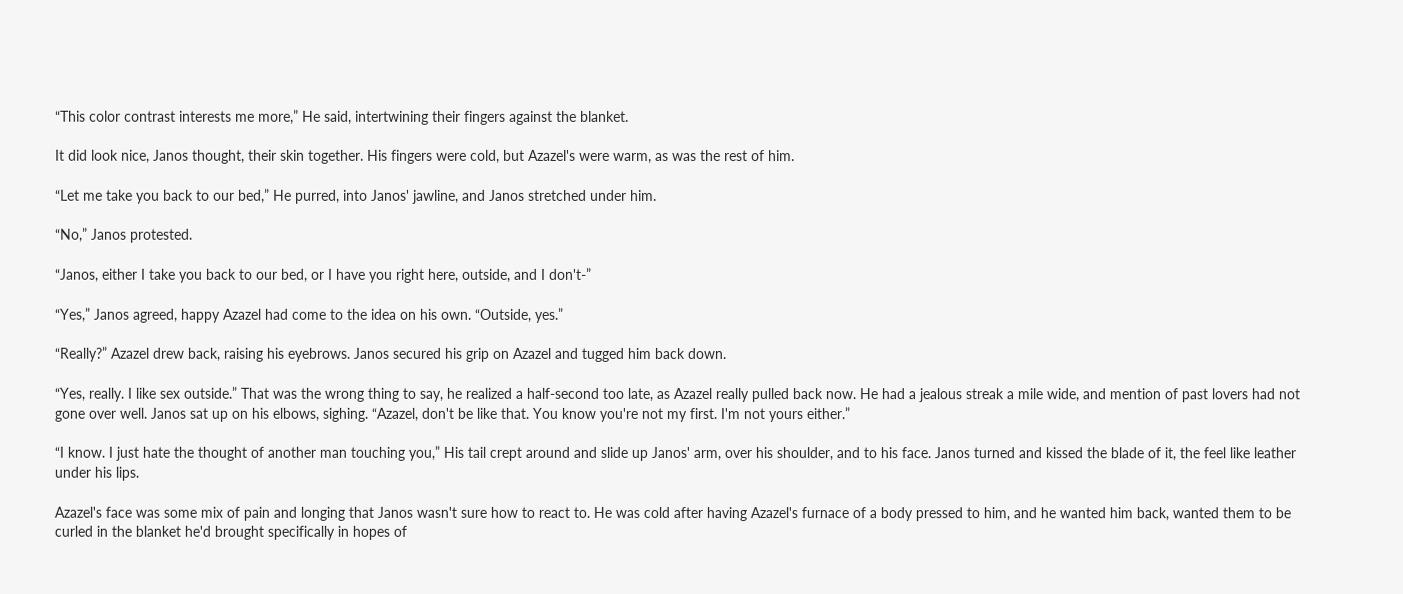“This color contrast interests me more,” He said, intertwining their fingers against the blanket.

It did look nice, Janos thought, their skin together. His fingers were cold, but Azazel's were warm, as was the rest of him.

“Let me take you back to our bed,” He purred, into Janos' jawline, and Janos stretched under him.

“No,” Janos protested.

“Janos, either I take you back to our bed, or I have you right here, outside, and I don't-”

“Yes,” Janos agreed, happy Azazel had come to the idea on his own. “Outside, yes.”

“Really?” Azazel drew back, raising his eyebrows. Janos secured his grip on Azazel and tugged him back down.

“Yes, really. I like sex outside.” That was the wrong thing to say, he realized a half-second too late, as Azazel really pulled back now. He had a jealous streak a mile wide, and mention of past lovers had not gone over well. Janos sat up on his elbows, sighing. “Azazel, don't be like that. You know you're not my first. I'm not yours either.”

“I know. I just hate the thought of another man touching you,” His tail crept around and slide up Janos' arm, over his shoulder, and to his face. Janos turned and kissed the blade of it, the feel like leather under his lips.

Azazel's face was some mix of pain and longing that Janos wasn't sure how to react to. He was cold after having Azazel's furnace of a body pressed to him, and he wanted him back, wanted them to be curled in the blanket he'd brought specifically in hopes of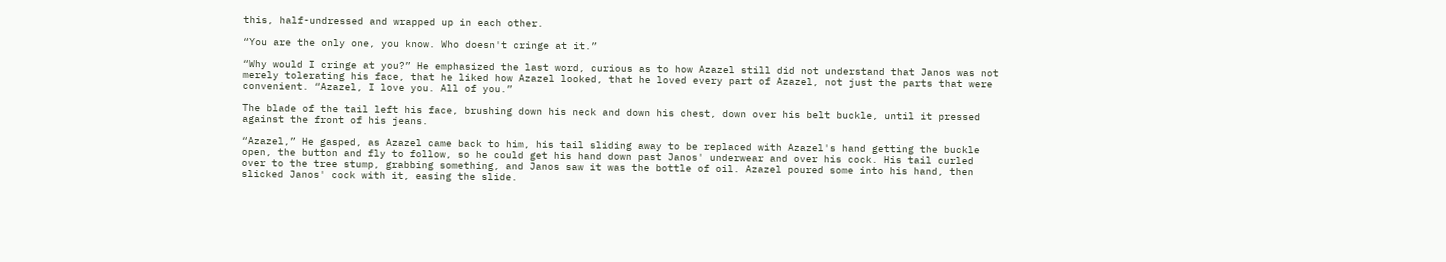this, half-undressed and wrapped up in each other.

“You are the only one, you know. Who doesn't cringe at it.”

“Why would I cringe at you?” He emphasized the last word, curious as to how Azazel still did not understand that Janos was not merely tolerating his face, that he liked how Azazel looked, that he loved every part of Azazel, not just the parts that were convenient. “Azazel, I love you. All of you.”

The blade of the tail left his face, brushing down his neck and down his chest, down over his belt buckle, until it pressed against the front of his jeans.

“Azazel,” He gasped, as Azazel came back to him, his tail sliding away to be replaced with Azazel's hand getting the buckle open, the button and fly to follow, so he could get his hand down past Janos' underwear and over his cock. His tail curled over to the tree stump, grabbing something, and Janos saw it was the bottle of oil. Azazel poured some into his hand, then slicked Janos' cock with it, easing the slide.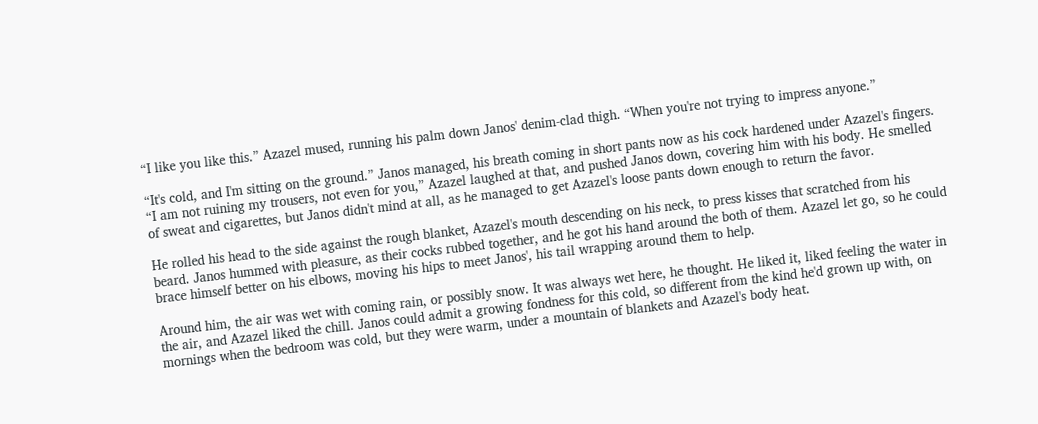“I like you like this.” Azazel mused, running his palm down Janos' denim-clad thigh. “When you're not trying to impress anyone.”

“It's cold, and I'm sitting on the ground.” Janos managed, his breath coming in short pants now as his cock hardened under Azazel's fingers. “I am not ruining my trousers, not even for you,” Azazel laughed at that, and pushed Janos down, covering him with his body. He smelled of sweat and cigarettes, but Janos didn't mind at all, as he managed to get Azazel's loose pants down enough to return the favor.

He rolled his head to the side against the rough blanket, Azazel's mouth descending on his neck, to press kisses that scratched from his beard. Janos hummed with pleasure, as their cocks rubbed together, and he got his hand around the both of them. Azazel let go, so he could brace himself better on his elbows, moving his hips to meet Janos', his tail wrapping around them to help.

Around him, the air was wet with coming rain, or possibly snow. It was always wet here, he thought. He liked it, liked feeling the water in the air, and Azazel liked the chill. Janos could admit a growing fondness for this cold, so different from the kind he'd grown up with, on mornings when the bedroom was cold, but they were warm, under a mountain of blankets and Azazel's body heat.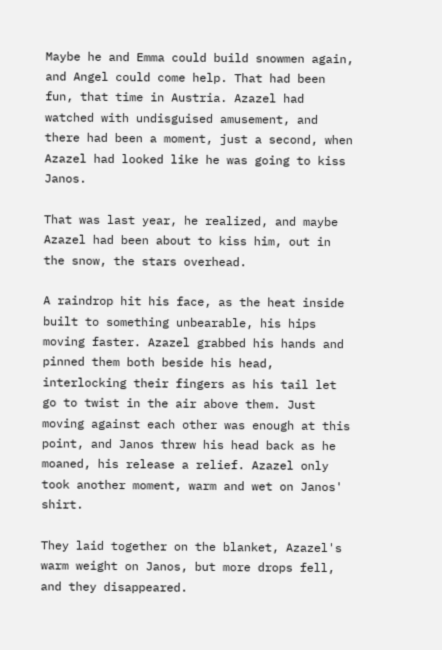Maybe he and Emma could build snowmen again, and Angel could come help. That had been fun, that time in Austria. Azazel had watched with undisguised amusement, and there had been a moment, just a second, when Azazel had looked like he was going to kiss Janos.

That was last year, he realized, and maybe Azazel had been about to kiss him, out in the snow, the stars overhead.

A raindrop hit his face, as the heat inside built to something unbearable, his hips moving faster. Azazel grabbed his hands and pinned them both beside his head, interlocking their fingers as his tail let go to twist in the air above them. Just moving against each other was enough at this point, and Janos threw his head back as he moaned, his release a relief. Azazel only took another moment, warm and wet on Janos' shirt.

They laid together on the blanket, Azazel's warm weight on Janos, but more drops fell, and they disappeared.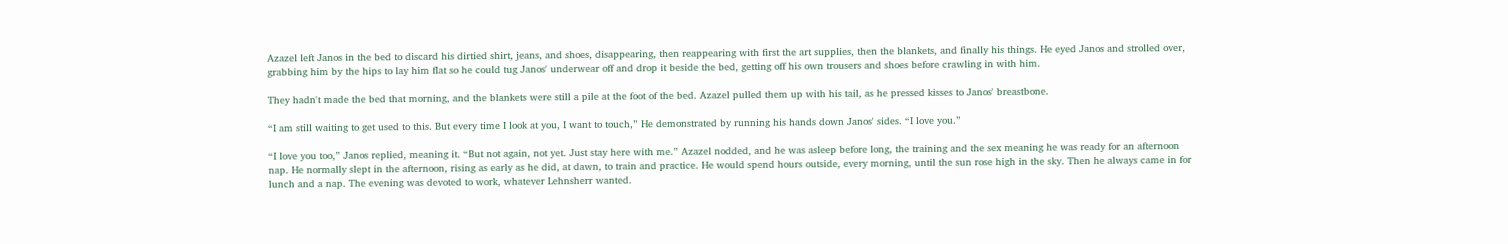Azazel left Janos in the bed to discard his dirtied shirt, jeans, and shoes, disappearing, then reappearing with first the art supplies, then the blankets, and finally his things. He eyed Janos and strolled over, grabbing him by the hips to lay him flat so he could tug Janos' underwear off and drop it beside the bed, getting off his own trousers and shoes before crawling in with him.

They hadn't made the bed that morning, and the blankets were still a pile at the foot of the bed. Azazel pulled them up with his tail, as he pressed kisses to Janos' breastbone.

“I am still waiting to get used to this. But every time I look at you, I want to touch,” He demonstrated by running his hands down Janos' sides. “I love you.”

“I love you too,” Janos replied, meaning it. “But not again, not yet. Just stay here with me.” Azazel nodded, and he was asleep before long, the training and the sex meaning he was ready for an afternoon nap. He normally slept in the afternoon, rising as early as he did, at dawn, to train and practice. He would spend hours outside, every morning, until the sun rose high in the sky. Then he always came in for lunch and a nap. The evening was devoted to work, whatever Lehnsherr wanted.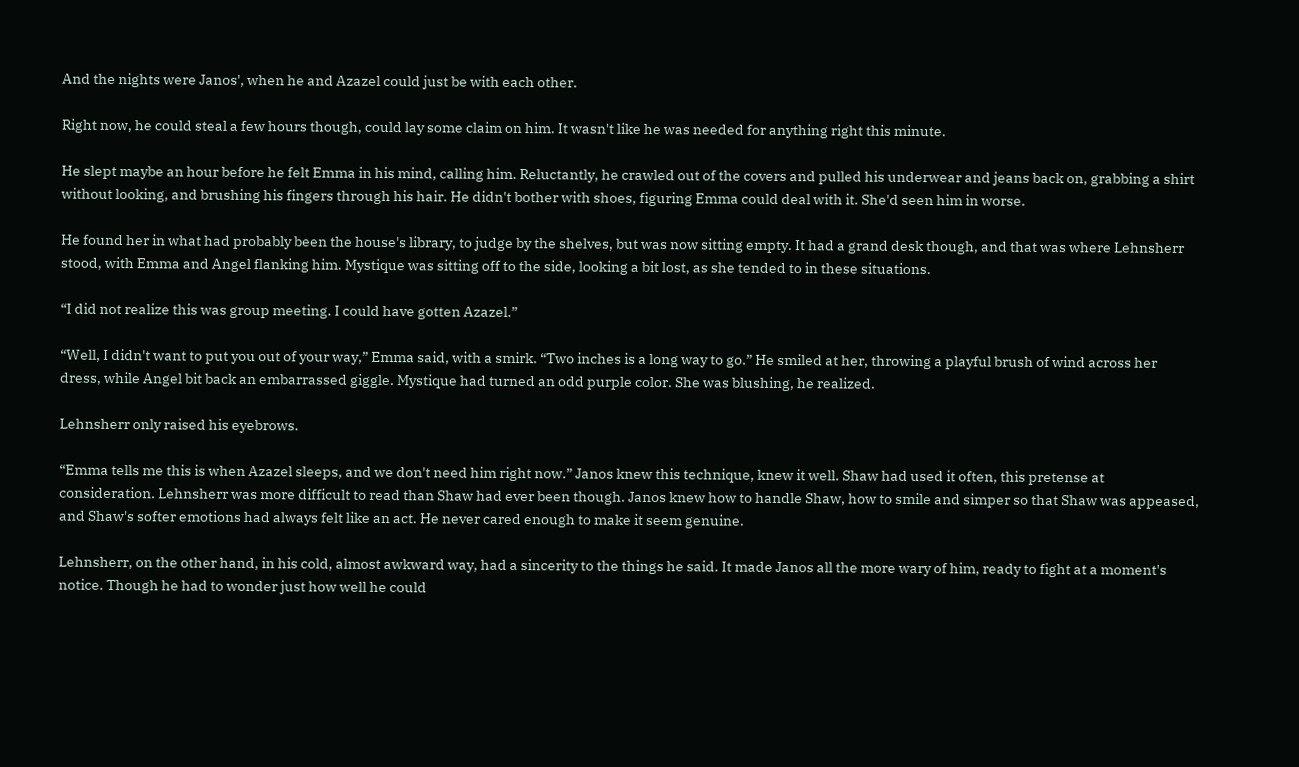And the nights were Janos', when he and Azazel could just be with each other.

Right now, he could steal a few hours though, could lay some claim on him. It wasn't like he was needed for anything right this minute.

He slept maybe an hour before he felt Emma in his mind, calling him. Reluctantly, he crawled out of the covers and pulled his underwear and jeans back on, grabbing a shirt without looking, and brushing his fingers through his hair. He didn't bother with shoes, figuring Emma could deal with it. She'd seen him in worse.

He found her in what had probably been the house's library, to judge by the shelves, but was now sitting empty. It had a grand desk though, and that was where Lehnsherr stood, with Emma and Angel flanking him. Mystique was sitting off to the side, looking a bit lost, as she tended to in these situations.

“I did not realize this was group meeting. I could have gotten Azazel.”

“Well, I didn't want to put you out of your way,” Emma said, with a smirk. “Two inches is a long way to go.” He smiled at her, throwing a playful brush of wind across her dress, while Angel bit back an embarrassed giggle. Mystique had turned an odd purple color. She was blushing, he realized.

Lehnsherr only raised his eyebrows.

“Emma tells me this is when Azazel sleeps, and we don't need him right now.” Janos knew this technique, knew it well. Shaw had used it often, this pretense at consideration. Lehnsherr was more difficult to read than Shaw had ever been though. Janos knew how to handle Shaw, how to smile and simper so that Shaw was appeased, and Shaw's softer emotions had always felt like an act. He never cared enough to make it seem genuine.

Lehnsherr, on the other hand, in his cold, almost awkward way, had a sincerity to the things he said. It made Janos all the more wary of him, ready to fight at a moment's notice. Though he had to wonder just how well he could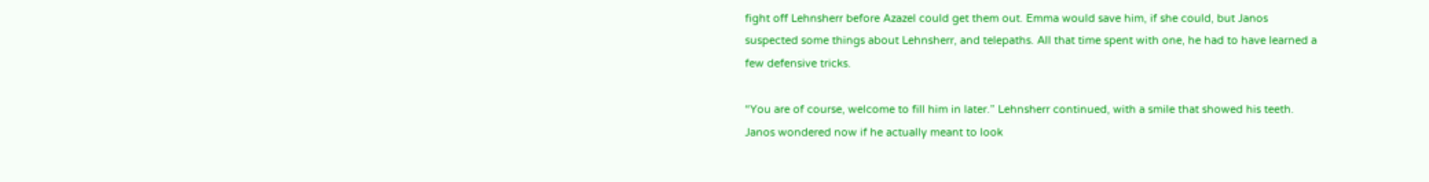fight off Lehnsherr before Azazel could get them out. Emma would save him, if she could, but Janos suspected some things about Lehnsherr, and telepaths. All that time spent with one, he had to have learned a few defensive tricks.

“You are of course, welcome to fill him in later.” Lehnsherr continued, with a smile that showed his teeth. Janos wondered now if he actually meant to look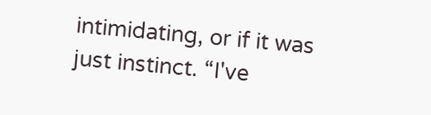intimidating, or if it was just instinct. “I've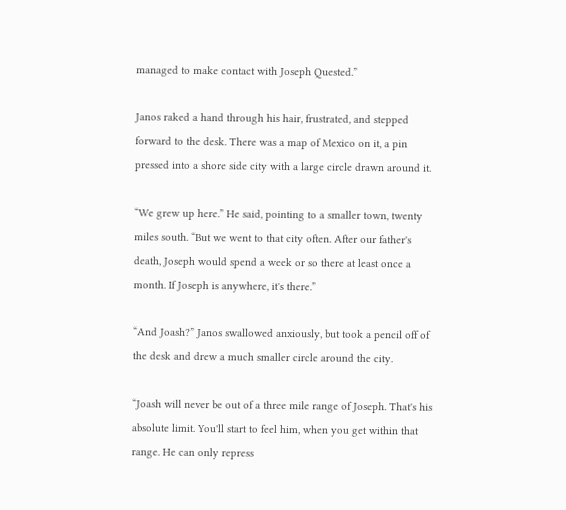managed to make contact with Joseph Quested.”

Janos raked a hand through his hair, frustrated, and stepped forward to the desk. There was a map of Mexico on it, a pin pressed into a shore side city with a large circle drawn around it.

“We grew up here.” He said, pointing to a smaller town, twenty miles south. “But we went to that city often. After our father's death, Joseph would spend a week or so there at least once a month. If Joseph is anywhere, it's there.”

“And Joash?” Janos swallowed anxiously, but took a pencil off of the desk and drew a much smaller circle around the city.

“Joash will never be out of a three mile range of Joseph. That's his absolute limit. You'll start to feel him, when you get within that range. He can only repress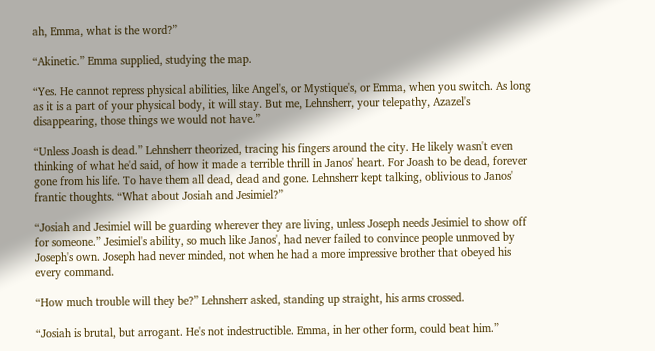ah, Emma, what is the word?”

“Akinetic.” Emma supplied, studying the map.

“Yes. He cannot repress physical abilities, like Angel's, or Mystique's, or Emma, when you switch. As long as it is a part of your physical body, it will stay. But me, Lehnsherr, your telepathy, Azazel's disappearing, those things we would not have.”

“Unless Joash is dead.” Lehnsherr theorized, tracing his fingers around the city. He likely wasn't even thinking of what he'd said, of how it made a terrible thrill in Janos' heart. For Joash to be dead, forever gone from his life. To have them all dead, dead and gone. Lehnsherr kept talking, oblivious to Janos' frantic thoughts. “What about Josiah and Jesimiel?”

“Josiah and Jesimiel will be guarding wherever they are living, unless Joseph needs Jesimiel to show off for someone.” Jesimiel's ability, so much like Janos', had never failed to convince people unmoved by Joseph's own. Joseph had never minded, not when he had a more impressive brother that obeyed his every command.

“How much trouble will they be?” Lehnsherr asked, standing up straight, his arms crossed.

“Josiah is brutal, but arrogant. He's not indestructible. Emma, in her other form, could beat him.”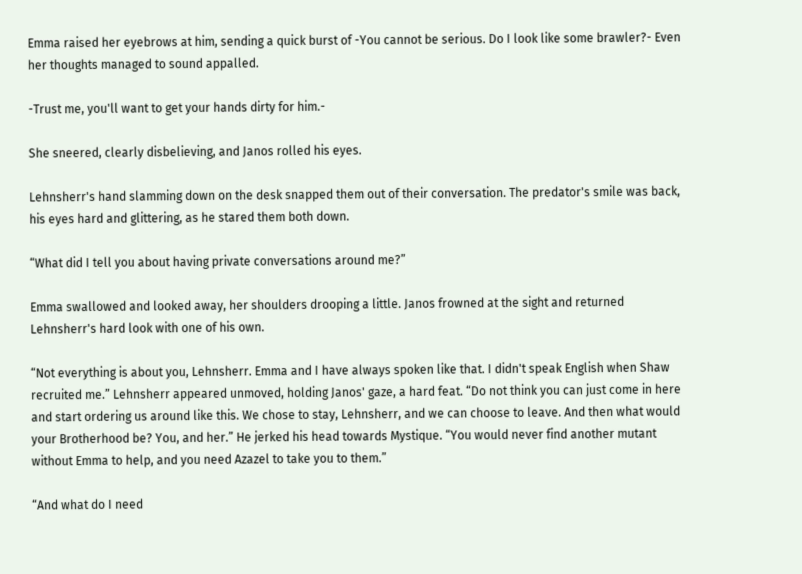Emma raised her eyebrows at him, sending a quick burst of -You cannot be serious. Do I look like some brawler?- Even her thoughts managed to sound appalled.

-Trust me, you'll want to get your hands dirty for him.-

She sneered, clearly disbelieving, and Janos rolled his eyes.

Lehnsherr's hand slamming down on the desk snapped them out of their conversation. The predator's smile was back, his eyes hard and glittering, as he stared them both down.

“What did I tell you about having private conversations around me?”

Emma swallowed and looked away, her shoulders drooping a little. Janos frowned at the sight and returned Lehnsherr's hard look with one of his own.

“Not everything is about you, Lehnsherr. Emma and I have always spoken like that. I didn't speak English when Shaw recruited me.” Lehnsherr appeared unmoved, holding Janos' gaze, a hard feat. “Do not think you can just come in here and start ordering us around like this. We chose to stay, Lehnsherr, and we can choose to leave. And then what would your Brotherhood be? You, and her.” He jerked his head towards Mystique. “You would never find another mutant without Emma to help, and you need Azazel to take you to them.”

“And what do I need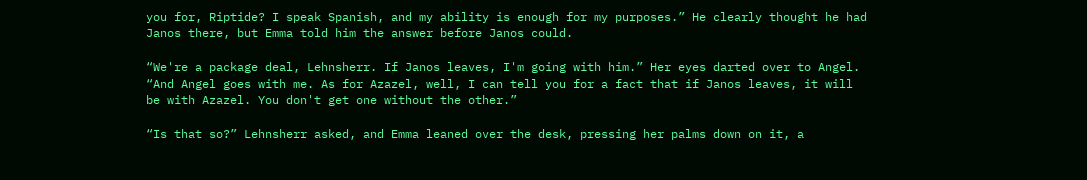you for, Riptide? I speak Spanish, and my ability is enough for my purposes.” He clearly thought he had Janos there, but Emma told him the answer before Janos could.

“We're a package deal, Lehnsherr. If Janos leaves, I'm going with him.” Her eyes darted over to Angel. “And Angel goes with me. As for Azazel, well, I can tell you for a fact that if Janos leaves, it will be with Azazel. You don't get one without the other.”

“Is that so?” Lehnsherr asked, and Emma leaned over the desk, pressing her palms down on it, a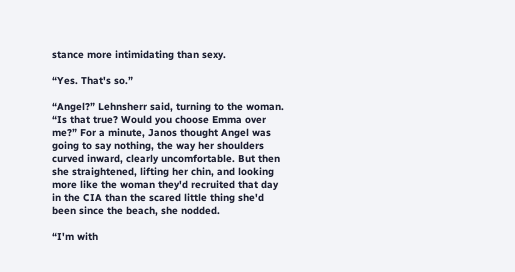stance more intimidating than sexy.

“Yes. That's so.”

“Angel?” Lehnsherr said, turning to the woman. “Is that true? Would you choose Emma over me?” For a minute, Janos thought Angel was going to say nothing, the way her shoulders curved inward, clearly uncomfortable. But then she straightened, lifting her chin, and looking more like the woman they'd recruited that day in the CIA than the scared little thing she'd been since the beach, she nodded.

“I'm with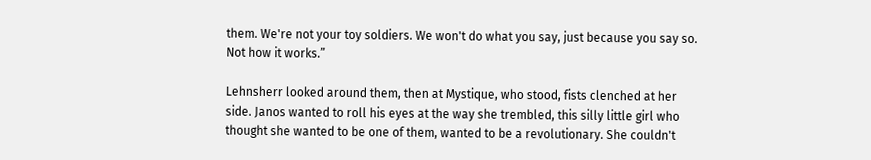them. We're not your toy soldiers. We won't do what you say, just because you say so. Not how it works.”

Lehnsherr looked around them, then at Mystique, who stood, fists clenched at her side. Janos wanted to roll his eyes at the way she trembled, this silly little girl who thought she wanted to be one of them, wanted to be a revolutionary. She couldn't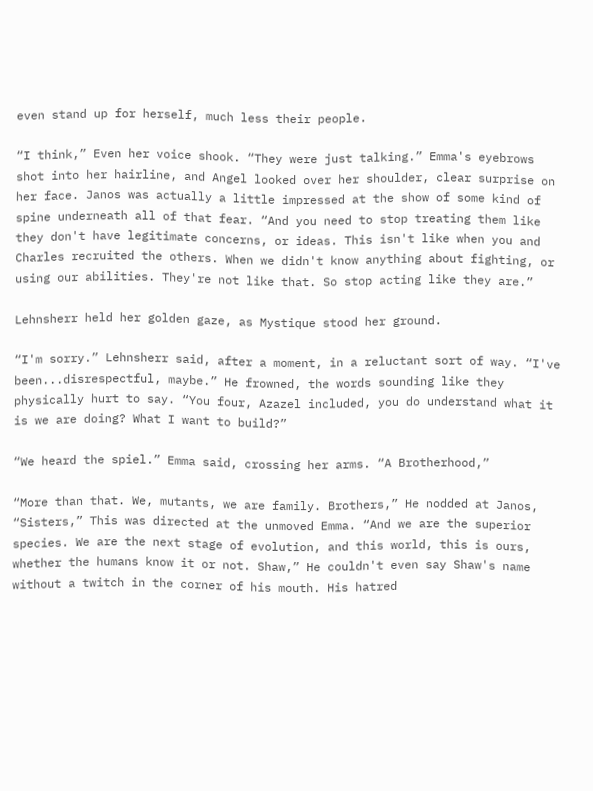even stand up for herself, much less their people.

“I think,” Even her voice shook. “They were just talking.” Emma's eyebrows shot into her hairline, and Angel looked over her shoulder, clear surprise on her face. Janos was actually a little impressed at the show of some kind of spine underneath all of that fear. “And you need to stop treating them like they don't have legitimate concerns, or ideas. This isn't like when you and Charles recruited the others. When we didn't know anything about fighting, or using our abilities. They're not like that. So stop acting like they are.”

Lehnsherr held her golden gaze, as Mystique stood her ground.

“I'm sorry.” Lehnsherr said, after a moment, in a reluctant sort of way. “I've been...disrespectful, maybe.” He frowned, the words sounding like they physically hurt to say. “You four, Azazel included, you do understand what it is we are doing? What I want to build?”

“We heard the spiel.” Emma said, crossing her arms. “A Brotherhood,”

“More than that. We, mutants, we are family. Brothers,” He nodded at Janos, “Sisters,” This was directed at the unmoved Emma. “And we are the superior species. We are the next stage of evolution, and this world, this is ours, whether the humans know it or not. Shaw,” He couldn't even say Shaw's name without a twitch in the corner of his mouth. His hatred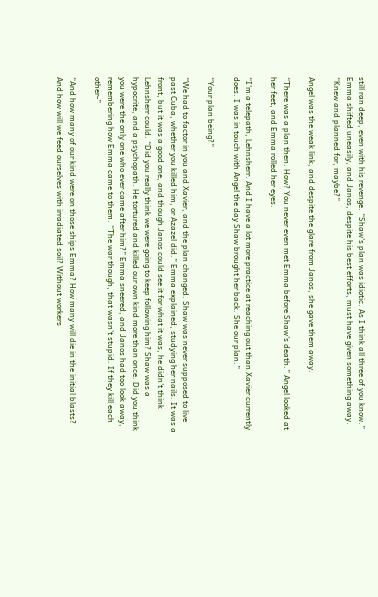still ran deep, even with his revenge. “Shaw's plan was idiotic. As I think all three of you know.” Emma shifted uneasily, and Janos, despite his best efforts, must have given something away. “Knew and planned for, maybe?”

Angel was the weak link, and despite the glare from Janos, she gave them away.

“There was a plan then. How? You never even met Emma before Shaw's death.” Angel looked at her feet, and Emma rolled her eyes.

“I'm a telepath, Lehnsherr. And I have a lot more practice at reaching out than Xavier currently does. I was in touch with Angel the day Shaw brought her back. She our plan.”

“Your plan being?”

“We had to factor in you and Xavier, and the plan changed. Shaw was never supposed to live past Cuba, whether you killed him, or Azazel did.” Emma explained, studying her nails. It was a front, but it was a good one, and though Janos could see it for what it was, he didn't think Lehnsherr could. “Did you really think we were going to keep following him? Shaw was a hypocrite, and a psychopath. He tortured and killed our own kind more than once. Did you think you were the only one who ever came after him?” Emma sneered, and Janos had too look away, remembering how Emma came to them. “The war though, that wasn't stupid. If they kill each other-”

“And how many of our kind were on those ships Emma? How many will die in the initial blasts? And how will we feed ourselves with irradiated soil? Without workers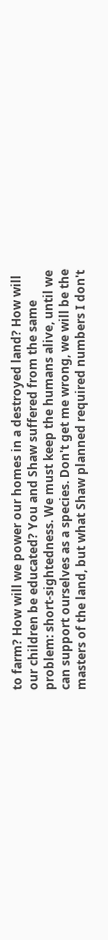to farm? How will we power our homes in a destroyed land? How will our children be educated? You and Shaw suffered from the same problem: short-sightedness. We must keep the humans alive, until we can support ourselves as a species. Don't get me wrong, we will be the masters of the land, but what Shaw planned required numbers I don't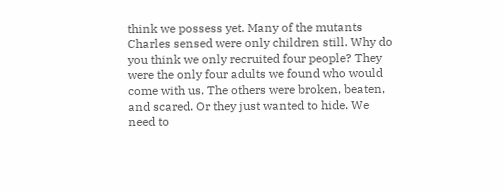think we possess yet. Many of the mutants Charles sensed were only children still. Why do you think we only recruited four people? They were the only four adults we found who would come with us. The others were broken, beaten, and scared. Or they just wanted to hide. We need to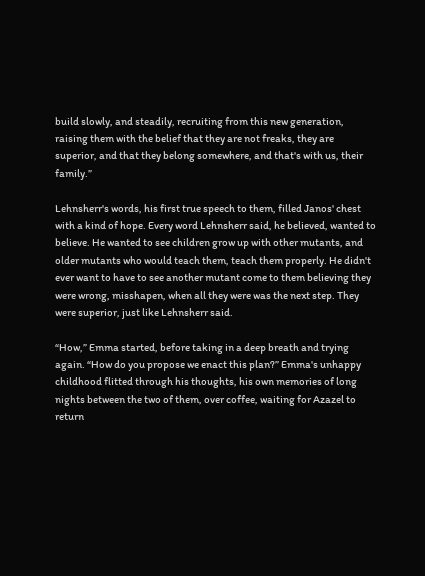build slowly, and steadily, recruiting from this new generation, raising them with the belief that they are not freaks, they are superior, and that they belong somewhere, and that's with us, their family.”

Lehnsherr's words, his first true speech to them, filled Janos' chest with a kind of hope. Every word Lehnsherr said, he believed, wanted to believe. He wanted to see children grow up with other mutants, and older mutants who would teach them, teach them properly. He didn't ever want to have to see another mutant come to them believing they were wrong, misshapen, when all they were was the next step. They were superior, just like Lehnsherr said.

“How,” Emma started, before taking in a deep breath and trying again. “How do you propose we enact this plan?” Emma's unhappy childhood flitted through his thoughts, his own memories of long nights between the two of them, over coffee, waiting for Azazel to return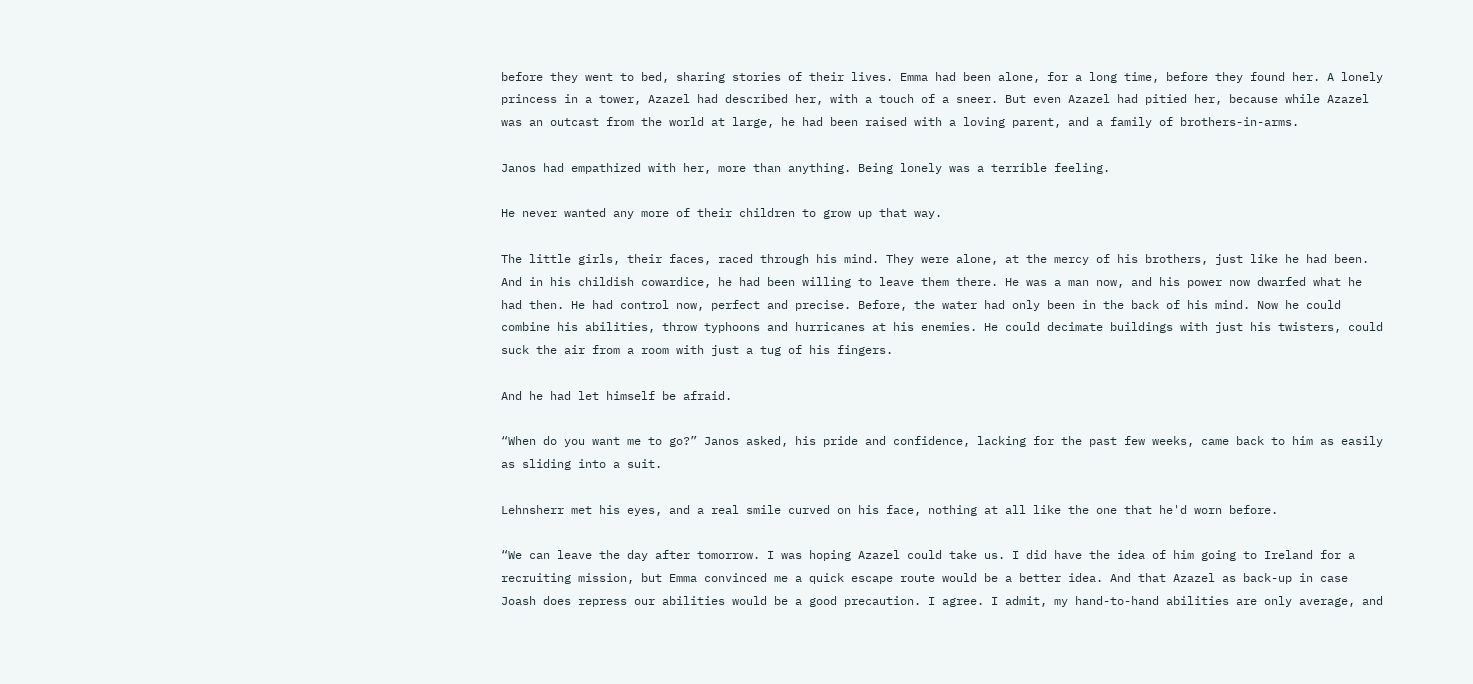before they went to bed, sharing stories of their lives. Emma had been alone, for a long time, before they found her. A lonely princess in a tower, Azazel had described her, with a touch of a sneer. But even Azazel had pitied her, because while Azazel was an outcast from the world at large, he had been raised with a loving parent, and a family of brothers-in-arms.

Janos had empathized with her, more than anything. Being lonely was a terrible feeling.

He never wanted any more of their children to grow up that way.

The little girls, their faces, raced through his mind. They were alone, at the mercy of his brothers, just like he had been. And in his childish cowardice, he had been willing to leave them there. He was a man now, and his power now dwarfed what he had then. He had control now, perfect and precise. Before, the water had only been in the back of his mind. Now he could combine his abilities, throw typhoons and hurricanes at his enemies. He could decimate buildings with just his twisters, could suck the air from a room with just a tug of his fingers.

And he had let himself be afraid.

“When do you want me to go?” Janos asked, his pride and confidence, lacking for the past few weeks, came back to him as easily as sliding into a suit.

Lehnsherr met his eyes, and a real smile curved on his face, nothing at all like the one that he'd worn before.

“We can leave the day after tomorrow. I was hoping Azazel could take us. I did have the idea of him going to Ireland for a recruiting mission, but Emma convinced me a quick escape route would be a better idea. And that Azazel as back-up in case Joash does repress our abilities would be a good precaution. I agree. I admit, my hand-to-hand abilities are only average, and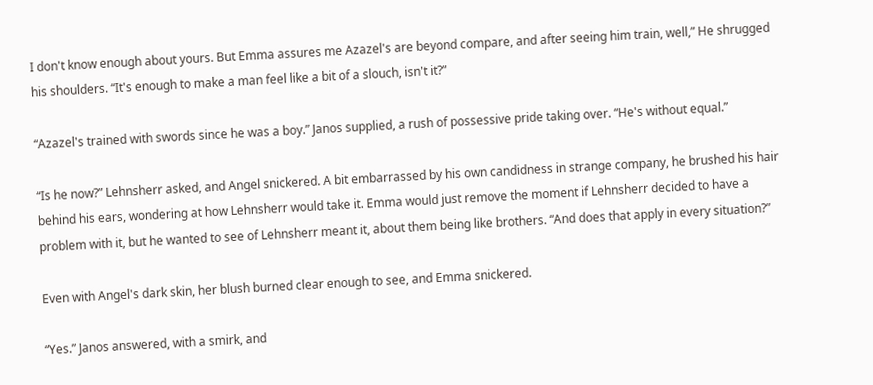I don't know enough about yours. But Emma assures me Azazel's are beyond compare, and after seeing him train, well,” He shrugged his shoulders. “It's enough to make a man feel like a bit of a slouch, isn't it?”

“Azazel's trained with swords since he was a boy.” Janos supplied, a rush of possessive pride taking over. “He's without equal.”

“Is he now?” Lehnsherr asked, and Angel snickered. A bit embarrassed by his own candidness in strange company, he brushed his hair behind his ears, wondering at how Lehnsherr would take it. Emma would just remove the moment if Lehnsherr decided to have a problem with it, but he wanted to see of Lehnsherr meant it, about them being like brothers. “And does that apply in every situation?”

Even with Angel's dark skin, her blush burned clear enough to see, and Emma snickered.

“Yes.” Janos answered, with a smirk, and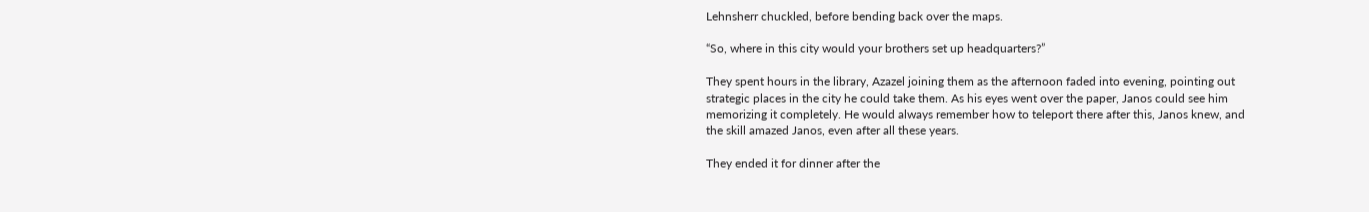Lehnsherr chuckled, before bending back over the maps.

“So, where in this city would your brothers set up headquarters?”

They spent hours in the library, Azazel joining them as the afternoon faded into evening, pointing out strategic places in the city he could take them. As his eyes went over the paper, Janos could see him memorizing it completely. He would always remember how to teleport there after this, Janos knew, and the skill amazed Janos, even after all these years.

They ended it for dinner after the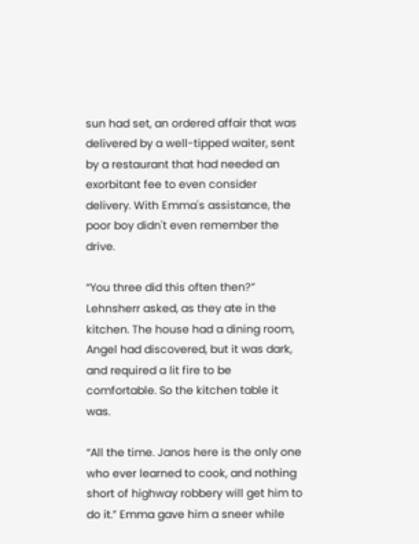sun had set, an ordered affair that was delivered by a well-tipped waiter, sent by a restaurant that had needed an exorbitant fee to even consider delivery. With Emma's assistance, the poor boy didn't even remember the drive.

“You three did this often then?” Lehnsherr asked, as they ate in the kitchen. The house had a dining room, Angel had discovered, but it was dark, and required a lit fire to be comfortable. So the kitchen table it was.

“All the time. Janos here is the only one who ever learned to cook, and nothing short of highway robbery will get him to do it.” Emma gave him a sneer while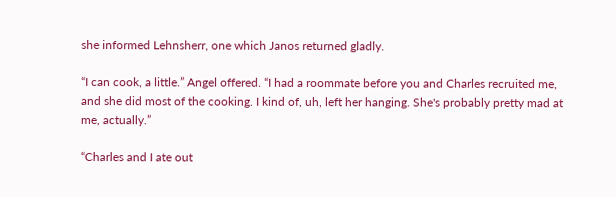she informed Lehnsherr, one which Janos returned gladly.

“I can cook, a little.” Angel offered. “I had a roommate before you and Charles recruited me, and she did most of the cooking. I kind of, uh, left her hanging. She's probably pretty mad at me, actually.”

“Charles and I ate out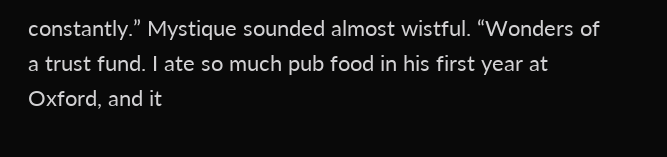constantly.” Mystique sounded almost wistful. “Wonders of a trust fund. I ate so much pub food in his first year at Oxford, and it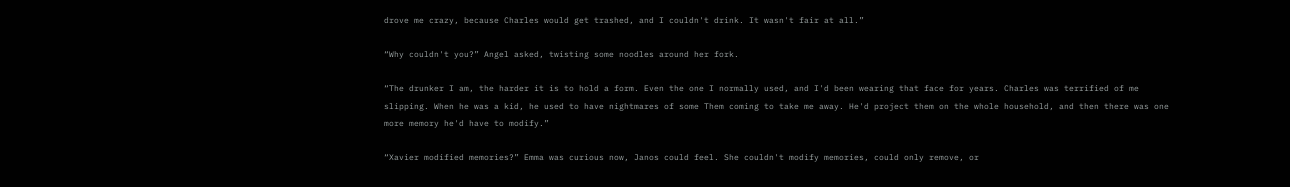drove me crazy, because Charles would get trashed, and I couldn't drink. It wasn't fair at all.”

“Why couldn't you?” Angel asked, twisting some noodles around her fork.

“The drunker I am, the harder it is to hold a form. Even the one I normally used, and I'd been wearing that face for years. Charles was terrified of me slipping. When he was a kid, he used to have nightmares of some Them coming to take me away. He'd project them on the whole household, and then there was one more memory he'd have to modify.”

“Xavier modified memories?” Emma was curious now, Janos could feel. She couldn't modify memories, could only remove, or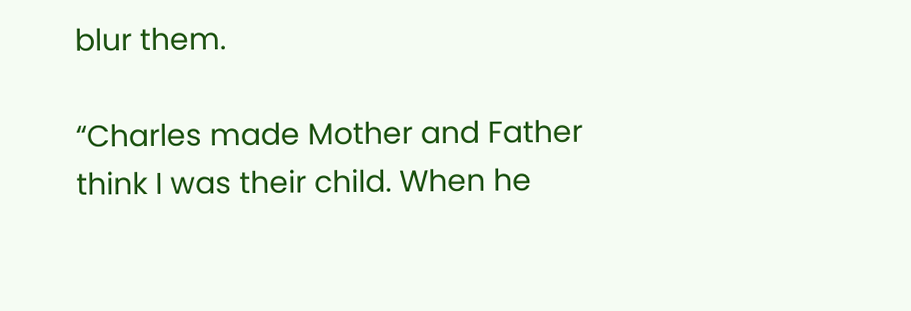blur them.

“Charles made Mother and Father think I was their child. When he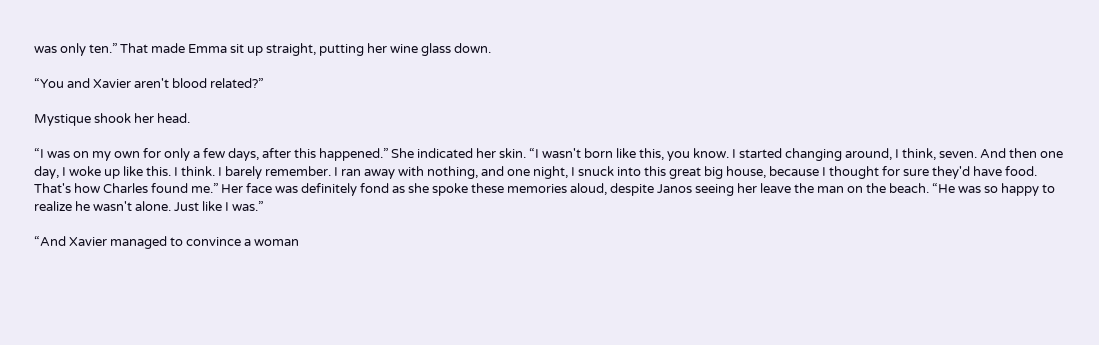was only ten.” That made Emma sit up straight, putting her wine glass down.

“You and Xavier aren't blood related?”

Mystique shook her head.

“I was on my own for only a few days, after this happened.” She indicated her skin. “I wasn't born like this, you know. I started changing around, I think, seven. And then one day, I woke up like this. I think. I barely remember. I ran away with nothing, and one night, I snuck into this great big house, because I thought for sure they'd have food. That's how Charles found me.” Her face was definitely fond as she spoke these memories aloud, despite Janos seeing her leave the man on the beach. “He was so happy to realize he wasn't alone. Just like I was.”

“And Xavier managed to convince a woman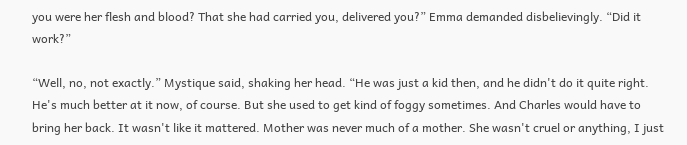you were her flesh and blood? That she had carried you, delivered you?” Emma demanded disbelievingly. “Did it work?”

“Well, no, not exactly.” Mystique said, shaking her head. “He was just a kid then, and he didn't do it quite right. He's much better at it now, of course. But she used to get kind of foggy sometimes. And Charles would have to bring her back. It wasn't like it mattered. Mother was never much of a mother. She wasn't cruel or anything, I just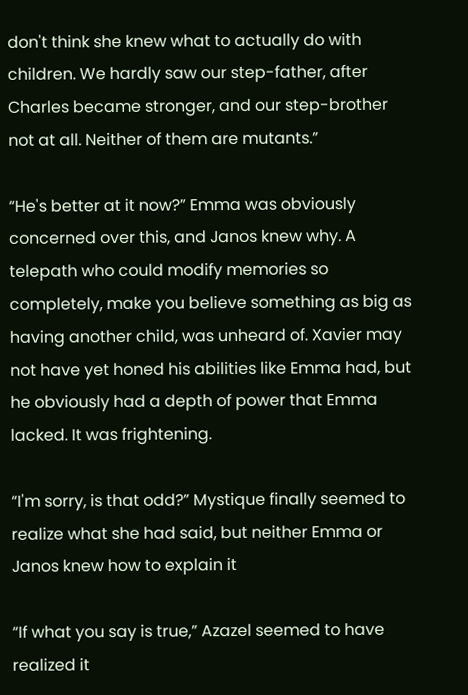don't think she knew what to actually do with children. We hardly saw our step-father, after Charles became stronger, and our step-brother not at all. Neither of them are mutants.”

“He's better at it now?” Emma was obviously concerned over this, and Janos knew why. A telepath who could modify memories so completely, make you believe something as big as having another child, was unheard of. Xavier may not have yet honed his abilities like Emma had, but he obviously had a depth of power that Emma lacked. It was frightening.

“I'm sorry, is that odd?” Mystique finally seemed to realize what she had said, but neither Emma or Janos knew how to explain it

“If what you say is true,” Azazel seemed to have realized it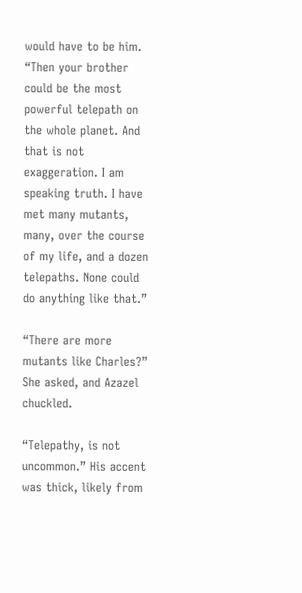would have to be him. “Then your brother could be the most powerful telepath on the whole planet. And that is not exaggeration. I am speaking truth. I have met many mutants, many, over the course of my life, and a dozen telepaths. None could do anything like that.”

“There are more mutants like Charles?” She asked, and Azazel chuckled.

“Telepathy, is not uncommon.” His accent was thick, likely from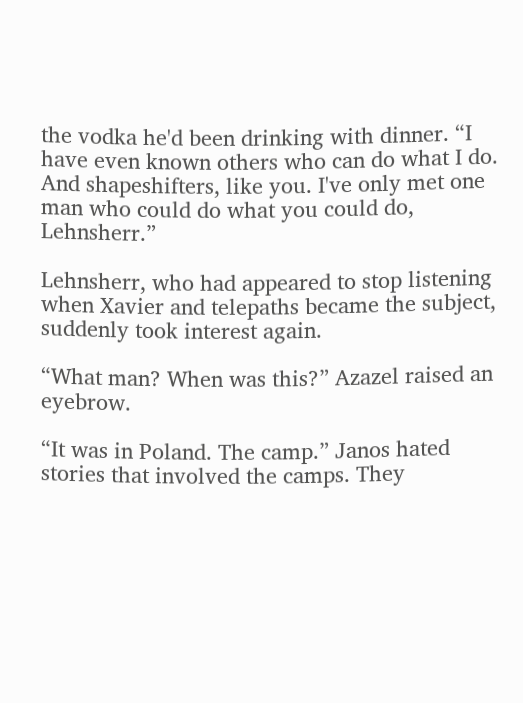the vodka he'd been drinking with dinner. “I have even known others who can do what I do. And shapeshifters, like you. I've only met one man who could do what you could do, Lehnsherr.”

Lehnsherr, who had appeared to stop listening when Xavier and telepaths became the subject, suddenly took interest again.

“What man? When was this?” Azazel raised an eyebrow.

“It was in Poland. The camp.” Janos hated stories that involved the camps. They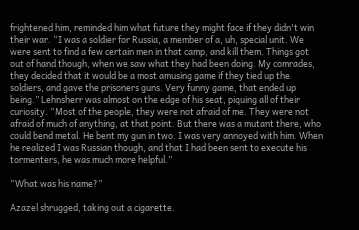frightened him, reminded him what future they might face if they didn't win their war. “I was a soldier for Russia, a member of a, uh, special unit. We were sent to find a few certain men in that camp, and kill them. Things got out of hand though, when we saw what they had been doing. My comrades, they decided that it would be a most amusing game if they tied up the soldiers, and gave the prisoners guns. Very funny game, that ended up being.” Lehnsherr was almost on the edge of his seat, piquing all of their curiosity. “Most of the people, they were not afraid of me. They were not afraid of much of anything, at that point. But there was a mutant there, who could bend metal. He bent my gun in two. I was very annoyed with him. When he realized I was Russian though, and that I had been sent to execute his tormenters, he was much more helpful.”

“What was his name?”

Azazel shrugged, taking out a cigarette.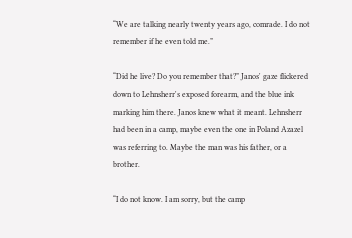“We are talking nearly twenty years ago, comrade. I do not remember if he even told me.”

“Did he live? Do you remember that?” Janos' gaze flickered down to Lehnsherr's exposed forearm, and the blue ink marking him there. Janos knew what it meant. Lehnsherr had been in a camp, maybe even the one in Poland Azazel was referring to. Maybe the man was his father, or a brother.

“I do not know. I am sorry, but the camp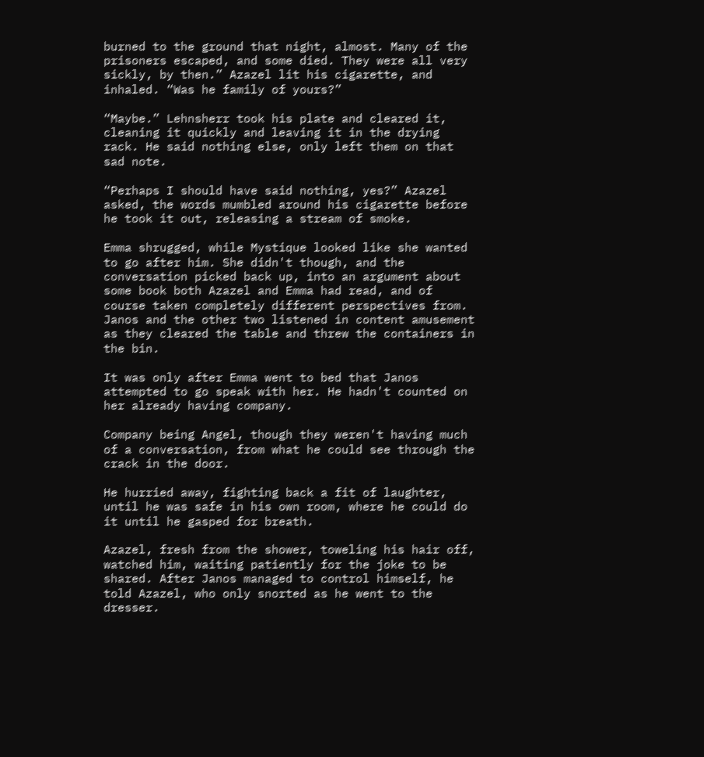burned to the ground that night, almost. Many of the prisoners escaped, and some died. They were all very sickly, by then.” Azazel lit his cigarette, and inhaled. “Was he family of yours?”

“Maybe.” Lehnsherr took his plate and cleared it, cleaning it quickly and leaving it in the drying rack. He said nothing else, only left them on that sad note.

“Perhaps I should have said nothing, yes?” Azazel asked, the words mumbled around his cigarette before he took it out, releasing a stream of smoke.

Emma shrugged, while Mystique looked like she wanted to go after him. She didn't though, and the conversation picked back up, into an argument about some book both Azazel and Emma had read, and of course taken completely different perspectives from. Janos and the other two listened in content amusement as they cleared the table and threw the containers in the bin.

It was only after Emma went to bed that Janos attempted to go speak with her. He hadn't counted on her already having company.

Company being Angel, though they weren't having much of a conversation, from what he could see through the crack in the door.

He hurried away, fighting back a fit of laughter, until he was safe in his own room, where he could do it until he gasped for breath.

Azazel, fresh from the shower, toweling his hair off, watched him, waiting patiently for the joke to be shared. After Janos managed to control himself, he told Azazel, who only snorted as he went to the dresser.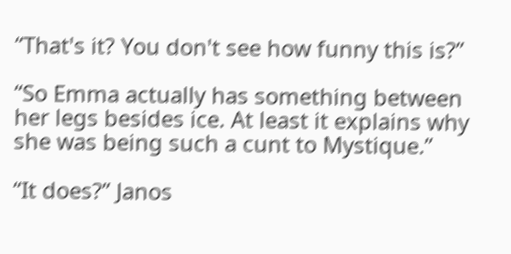“That's it? You don't see how funny this is?”

“So Emma actually has something between her legs besides ice. At least it explains why she was being such a cunt to Mystique.”

“It does?” Janos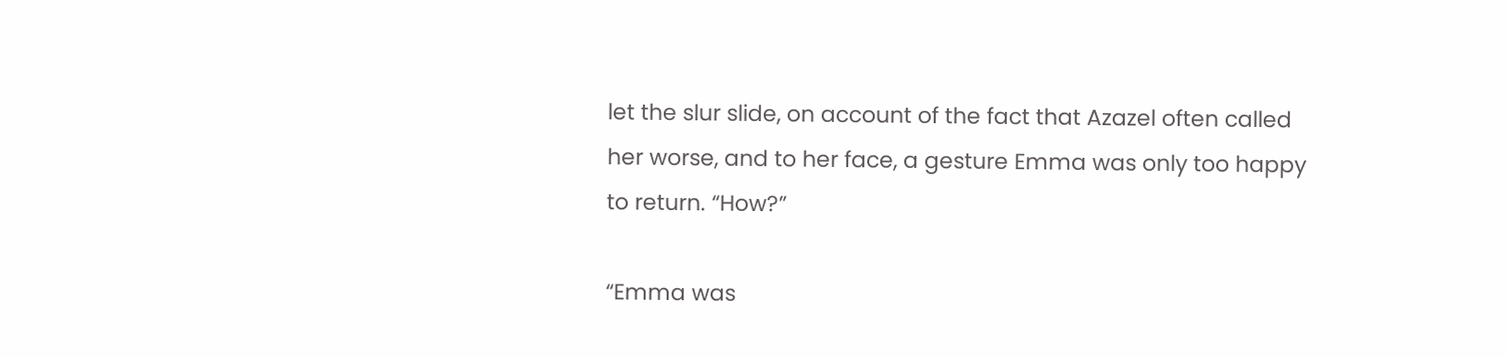let the slur slide, on account of the fact that Azazel often called her worse, and to her face, a gesture Emma was only too happy to return. “How?”

“Emma was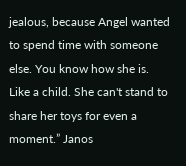jealous, because Angel wanted to spend time with someone else. You know how she is. Like a child. She can't stand to share her toys for even a moment.” Janos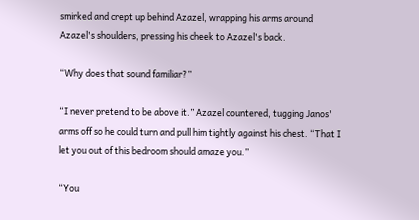smirked and crept up behind Azazel, wrapping his arms around Azazel's shoulders, pressing his cheek to Azazel's back.

“Why does that sound familiar?”

“I never pretend to be above it.” Azazel countered, tugging Janos' arms off so he could turn and pull him tightly against his chest. “That I let you out of this bedroom should amaze you.”

“You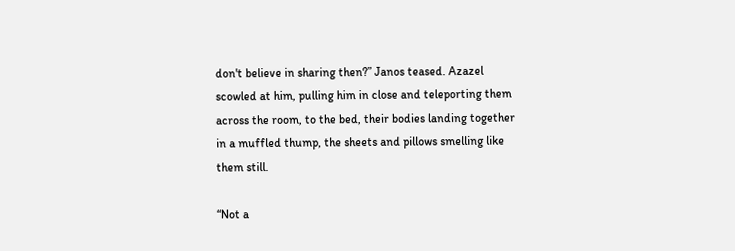don't believe in sharing then?” Janos teased. Azazel scowled at him, pulling him in close and teleporting them across the room, to the bed, their bodies landing together in a muffled thump, the sheets and pillows smelling like them still.

“Not a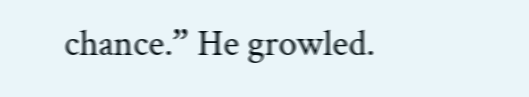chance.” He growled.